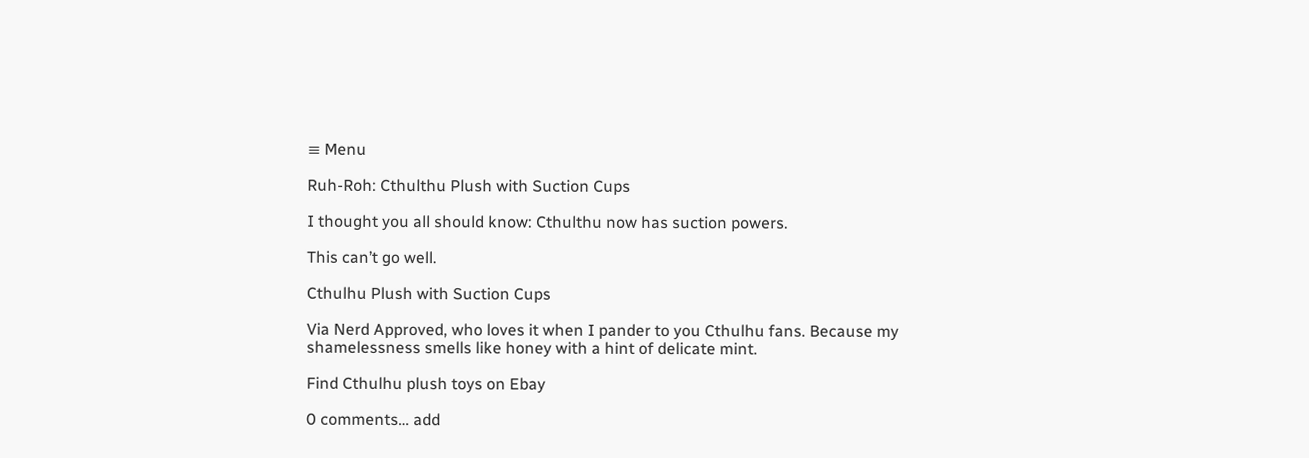≡ Menu

Ruh-Roh: Cthulthu Plush with Suction Cups

I thought you all should know: Cthulthu now has suction powers.

This can’t go well.

Cthulhu Plush with Suction Cups

Via Nerd Approved, who loves it when I pander to you Cthulhu fans. Because my shamelessness smells like honey with a hint of delicate mint.

Find Cthulhu plush toys on Ebay

0 comments… add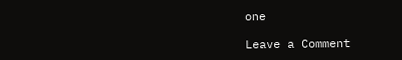one

Leave a Comment